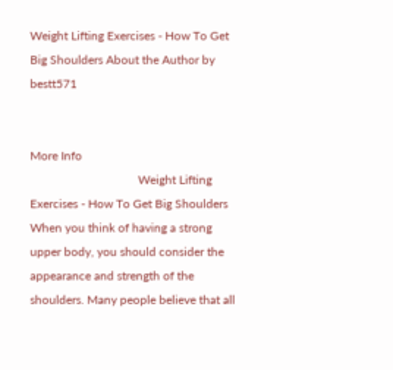Weight Lifting Exercises - How To Get Big Shoulders About the Author by bestt571


More Info
                                    Weight Lifting Exercises - How To Get Big Shoulders
When you think of having a strong upper body, you should consider the appearance and strength of the shoulders. Many people believe that all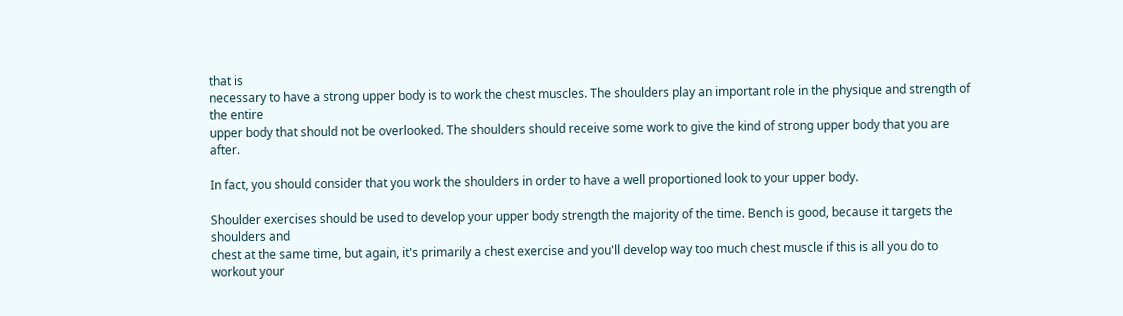that is
necessary to have a strong upper body is to work the chest muscles. The shoulders play an important role in the physique and strength of the entire
upper body that should not be overlooked. The shoulders should receive some work to give the kind of strong upper body that you are after.

In fact, you should consider that you work the shoulders in order to have a well proportioned look to your upper body.

Shoulder exercises should be used to develop your upper body strength the majority of the time. Bench is good, because it targets the shoulders and
chest at the same time, but again, it's primarily a chest exercise and you'll develop way too much chest muscle if this is all you do to workout your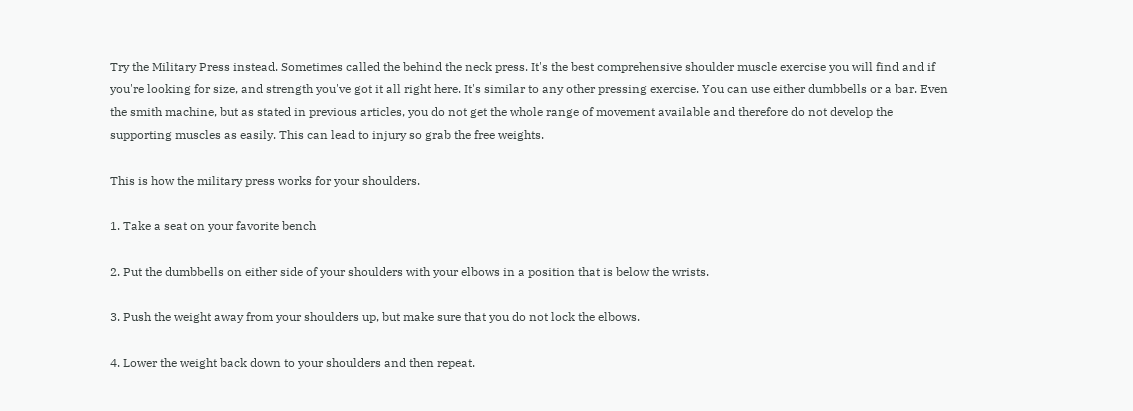Try the Military Press instead. Sometimes called the behind the neck press. It's the best comprehensive shoulder muscle exercise you will find and if
you're looking for size, and strength you've got it all right here. It's similar to any other pressing exercise. You can use either dumbbells or a bar. Even
the smith machine, but as stated in previous articles, you do not get the whole range of movement available and therefore do not develop the
supporting muscles as easily. This can lead to injury so grab the free weights.

This is how the military press works for your shoulders.

1. Take a seat on your favorite bench

2. Put the dumbbells on either side of your shoulders with your elbows in a position that is below the wrists.

3. Push the weight away from your shoulders up, but make sure that you do not lock the elbows.

4. Lower the weight back down to your shoulders and then repeat.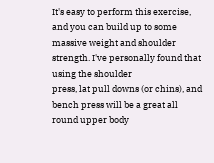It's easy to perform this exercise, and you can build up to some massive weight and shoulder strength. I've personally found that using the shoulder
press, lat pull downs (or chins), and bench press will be a great all round upper body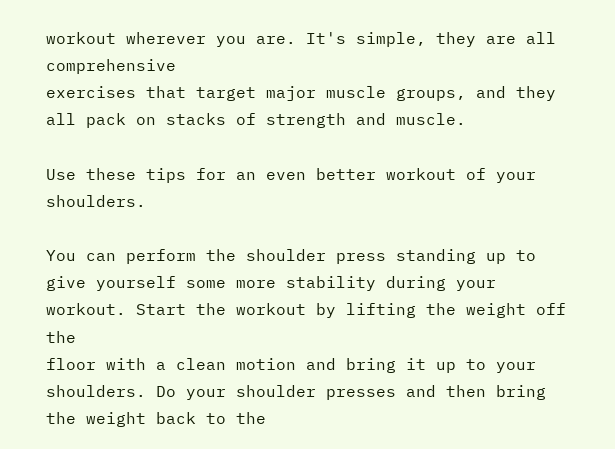workout wherever you are. It's simple, they are all comprehensive
exercises that target major muscle groups, and they all pack on stacks of strength and muscle.

Use these tips for an even better workout of your shoulders.

You can perform the shoulder press standing up to give yourself some more stability during your workout. Start the workout by lifting the weight off the
floor with a clean motion and bring it up to your shoulders. Do your shoulder presses and then bring the weight back to the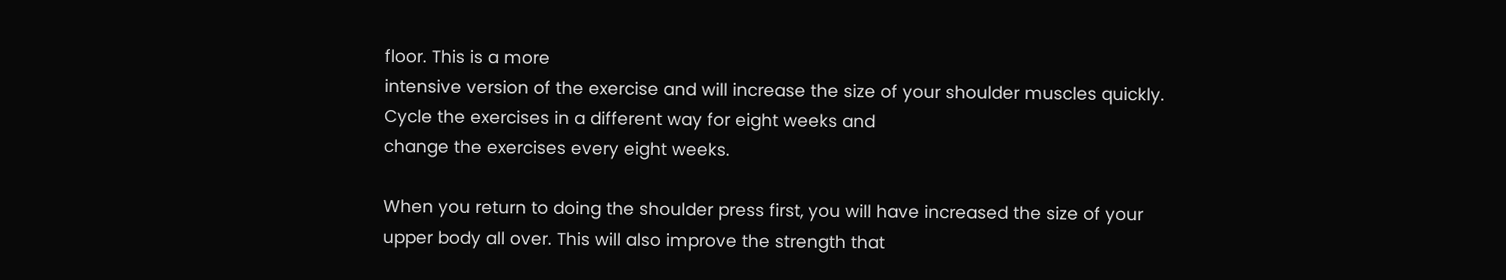floor. This is a more
intensive version of the exercise and will increase the size of your shoulder muscles quickly. Cycle the exercises in a different way for eight weeks and
change the exercises every eight weeks.

When you return to doing the shoulder press first, you will have increased the size of your upper body all over. This will also improve the strength that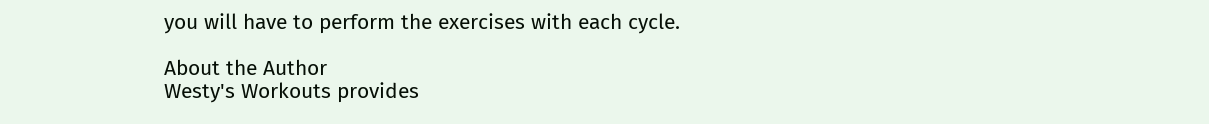you will have to perform the exercises with each cycle.

About the Author
Westy's Workouts provides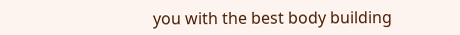you with the best body building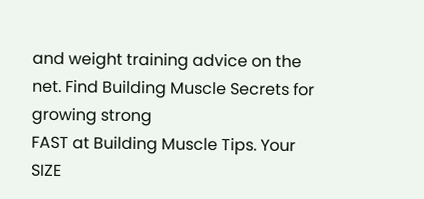and weight training advice on the net. Find Building Muscle Secrets for growing strong
FAST at Building Muscle Tips. Your SIZE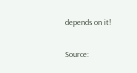depends on it!

Source: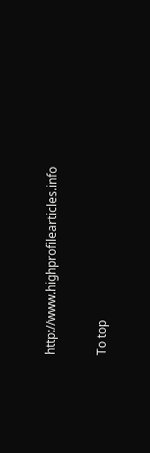http://www.highprofilearticles.info

To top